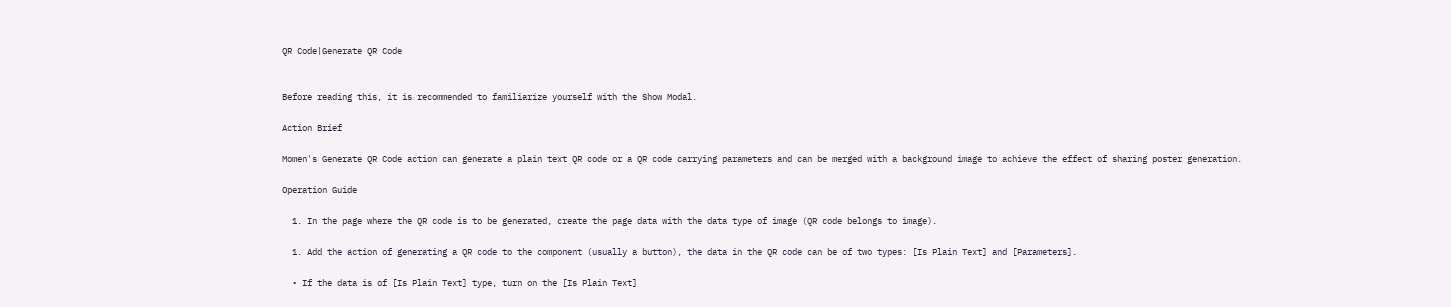QR Code|Generate QR Code


Before reading this, it is recommended to familiarize yourself with the Show Modal.

Action Brief

Momen's Generate QR Code action can generate a plain text QR code or a QR code carrying parameters and can be merged with a background image to achieve the effect of sharing poster generation.

Operation Guide

  1. In the page where the QR code is to be generated, create the page data with the data type of image (QR code belongs to image).

  1. Add the action of generating a QR code to the component (usually a button), the data in the QR code can be of two types: [Is Plain Text] and [Parameters].

  • If the data is of [Is Plain Text] type, turn on the [Is Plain Text]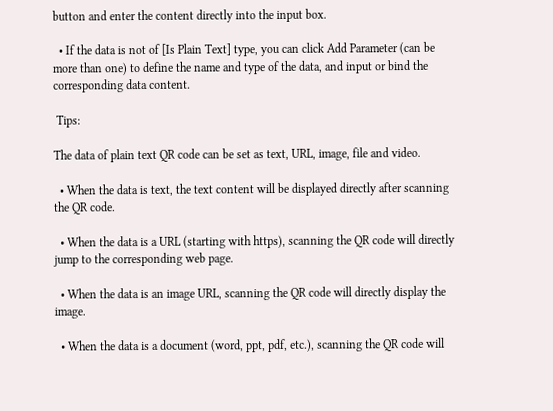button and enter the content directly into the input box.

  • If the data is not of [Is Plain Text] type, you can click Add Parameter (can be more than one) to define the name and type of the data, and input or bind the corresponding data content.

 Tips:

The data of plain text QR code can be set as text, URL, image, file and video.

  • When the data is text, the text content will be displayed directly after scanning the QR code.

  • When the data is a URL (starting with https), scanning the QR code will directly jump to the corresponding web page.

  • When the data is an image URL, scanning the QR code will directly display the image.

  • When the data is a document (word, ppt, pdf, etc.), scanning the QR code will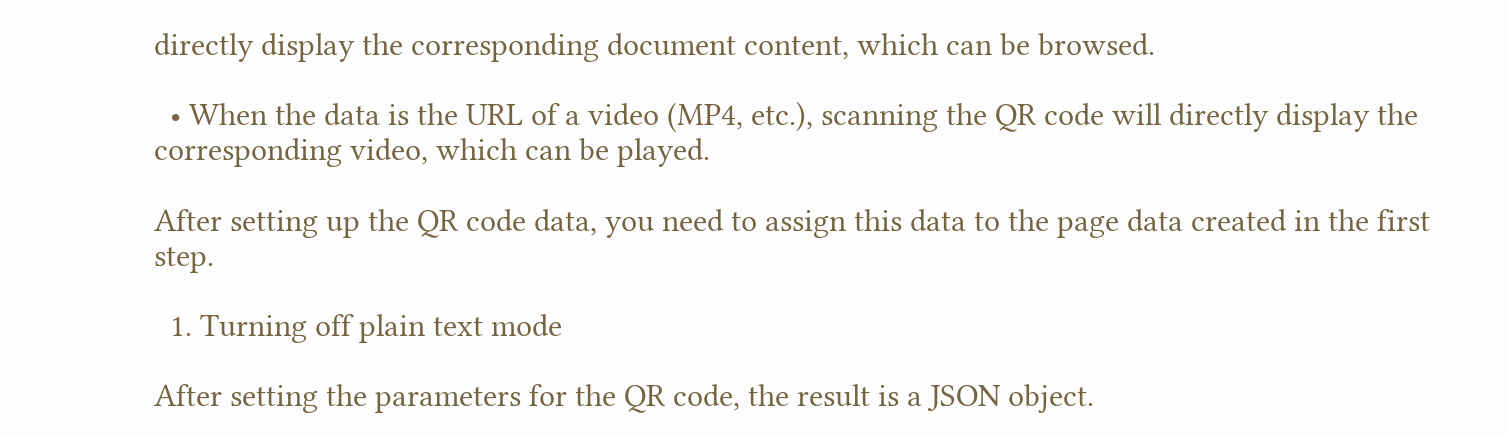directly display the corresponding document content, which can be browsed.

  • When the data is the URL of a video (MP4, etc.), scanning the QR code will directly display the corresponding video, which can be played.

After setting up the QR code data, you need to assign this data to the page data created in the first step.

  1. Turning off plain text mode

After setting the parameters for the QR code, the result is a JSON object.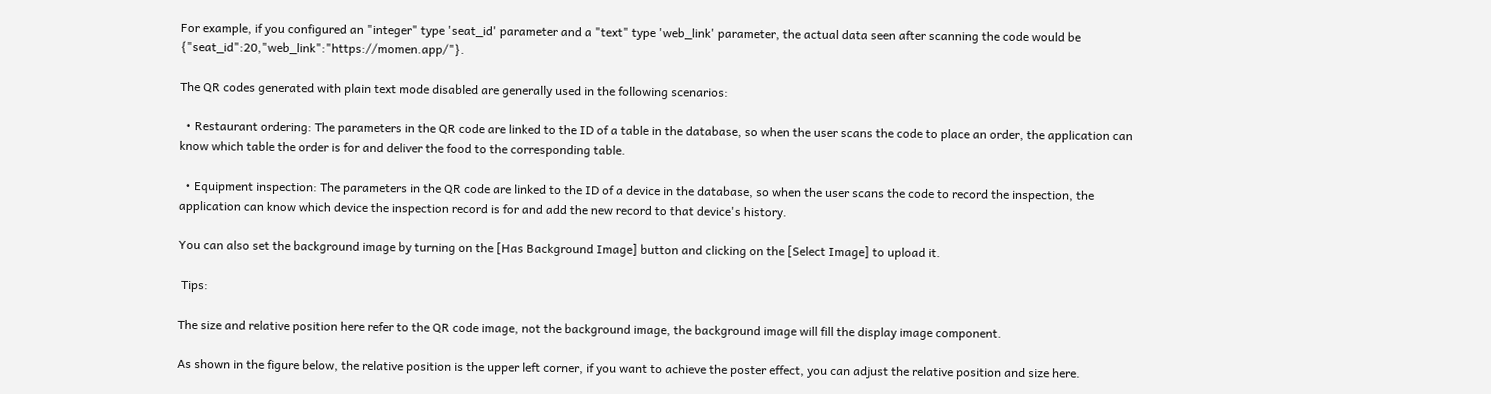For example, if you configured an "integer" type 'seat_id' parameter and a "text" type 'web_link' parameter, the actual data seen after scanning the code would be {"seat_id":20,"web_link":"https://momen.app/"}.

The QR codes generated with plain text mode disabled are generally used in the following scenarios:

  • Restaurant ordering: The parameters in the QR code are linked to the ID of a table in the database, so when the user scans the code to place an order, the application can know which table the order is for and deliver the food to the corresponding table.

  • Equipment inspection: The parameters in the QR code are linked to the ID of a device in the database, so when the user scans the code to record the inspection, the application can know which device the inspection record is for and add the new record to that device's history.

You can also set the background image by turning on the [Has Background Image] button and clicking on the [Select Image] to upload it.

 Tips:

The size and relative position here refer to the QR code image, not the background image, the background image will fill the display image component.

As shown in the figure below, the relative position is the upper left corner, if you want to achieve the poster effect, you can adjust the relative position and size here.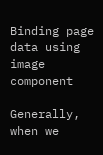Binding page data using image component

Generally, when we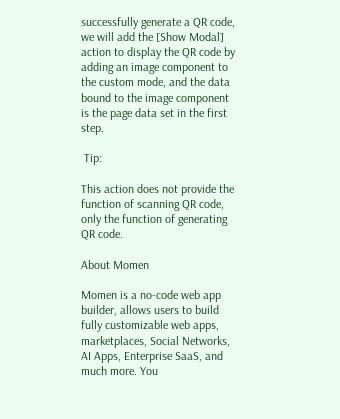successfully generate a QR code, we will add the [Show Modal] action to display the QR code by adding an image component to the custom mode, and the data bound to the image component is the page data set in the first step.

 Tip:

This action does not provide the function of scanning QR code, only the function of generating QR code.

About Momen

Momen is a no-code web app builder, allows users to build fully customizable web apps, marketplaces, Social Networks, AI Apps, Enterprise SaaS, and much more. You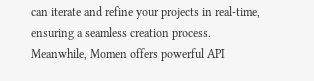can iterate and refine your projects in real-time, ensuring a seamless creation process. Meanwhile, Momen offers powerful API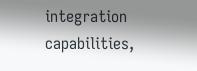integration capabilities,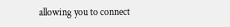allowing you to connect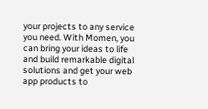your projects to any service you need. With Momen, you can bring your ideas to life and build remarkable digital solutions and get your web app products to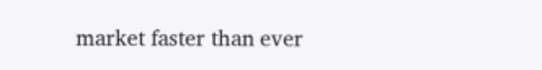market faster than ever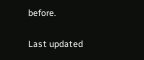before.

Last updated